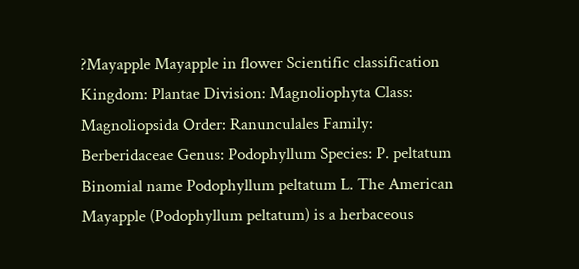?Mayapple Mayapple in flower Scientific classification Kingdom: Plantae Division: Magnoliophyta Class: Magnoliopsida Order: Ranunculales Family: Berberidaceae Genus: Podophyllum Species: P. peltatum Binomial name Podophyllum peltatum L. The American Mayapple (Podophyllum peltatum) is a herbaceous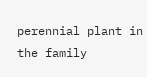perennial plant in the family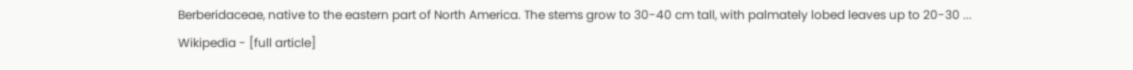Berberidaceae, native to the eastern part of North America. The stems grow to 30-40 cm tall, with palmately lobed leaves up to 20-30 ...
Wikipedia - [full article]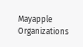Mayapple Organizations